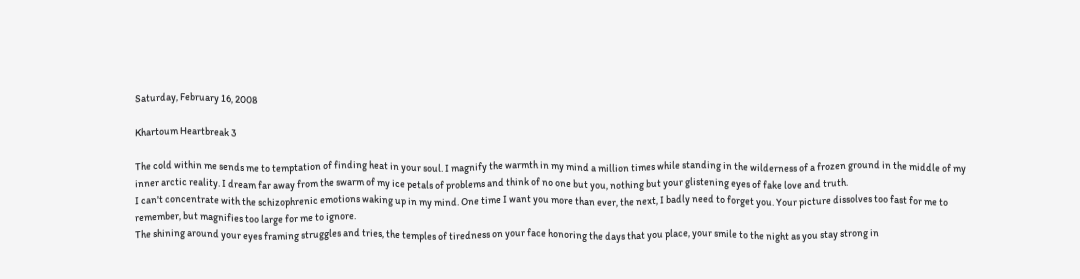Saturday, February 16, 2008

Khartoum Heartbreak 3

The cold within me sends me to temptation of finding heat in your soul. I magnify the warmth in my mind a million times while standing in the wilderness of a frozen ground in the middle of my inner arctic reality. I dream far away from the swarm of my ice petals of problems and think of no one but you, nothing but your glistening eyes of fake love and truth.
I can't concentrate with the schizophrenic emotions waking up in my mind. One time I want you more than ever, the next, I badly need to forget you. Your picture dissolves too fast for me to remember, but magnifies too large for me to ignore.
The shining around your eyes framing struggles and tries, the temples of tiredness on your face honoring the days that you place, your smile to the night as you stay strong in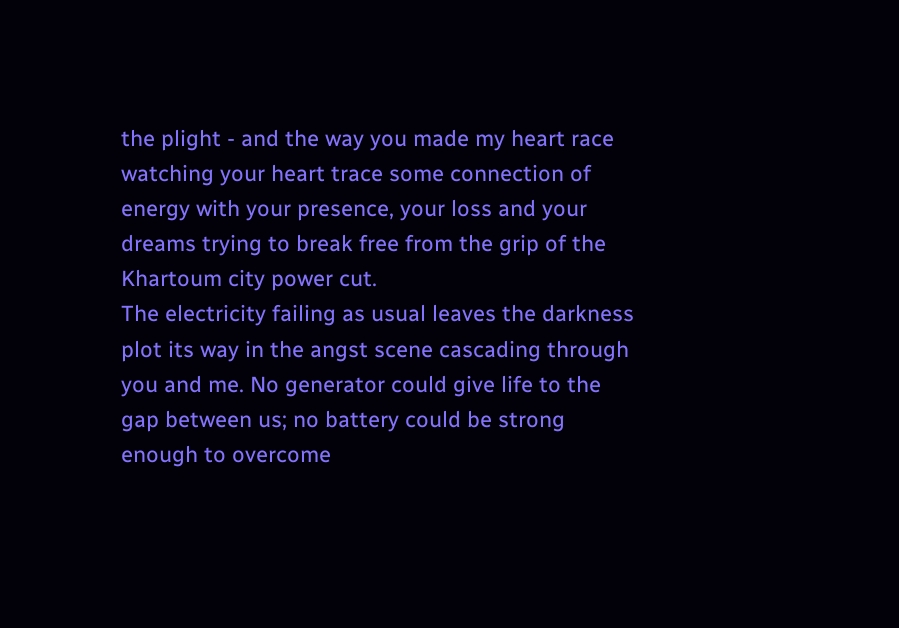the plight - and the way you made my heart race watching your heart trace some connection of energy with your presence, your loss and your dreams trying to break free from the grip of the Khartoum city power cut.
The electricity failing as usual leaves the darkness plot its way in the angst scene cascading through you and me. No generator could give life to the gap between us; no battery could be strong enough to overcome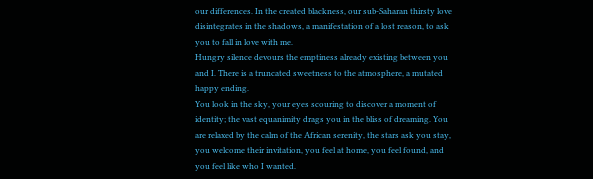our differences. In the created blackness, our sub-Saharan thirsty love disintegrates in the shadows, a manifestation of a lost reason, to ask you to fall in love with me.
Hungry silence devours the emptiness already existing between you and I. There is a truncated sweetness to the atmosphere, a mutated happy ending.
You look in the sky, your eyes scouring to discover a moment of identity; the vast equanimity drags you in the bliss of dreaming. You are relaxed by the calm of the African serenity, the stars ask you stay, you welcome their invitation, you feel at home, you feel found, and you feel like who I wanted.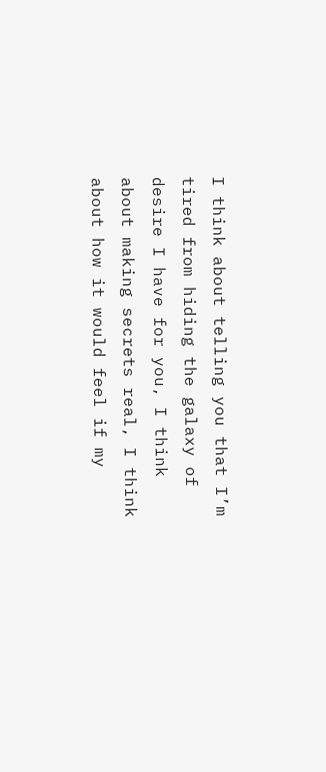I think about telling you that I’m tired from hiding the galaxy of desire I have for you, I think about making secrets real, I think about how it would feel if my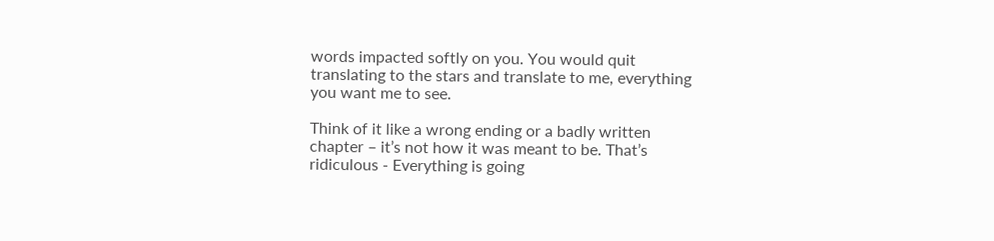words impacted softly on you. You would quit translating to the stars and translate to me, everything you want me to see.

Think of it like a wrong ending or a badly written chapter – it’s not how it was meant to be. That’s ridiculous - Everything is going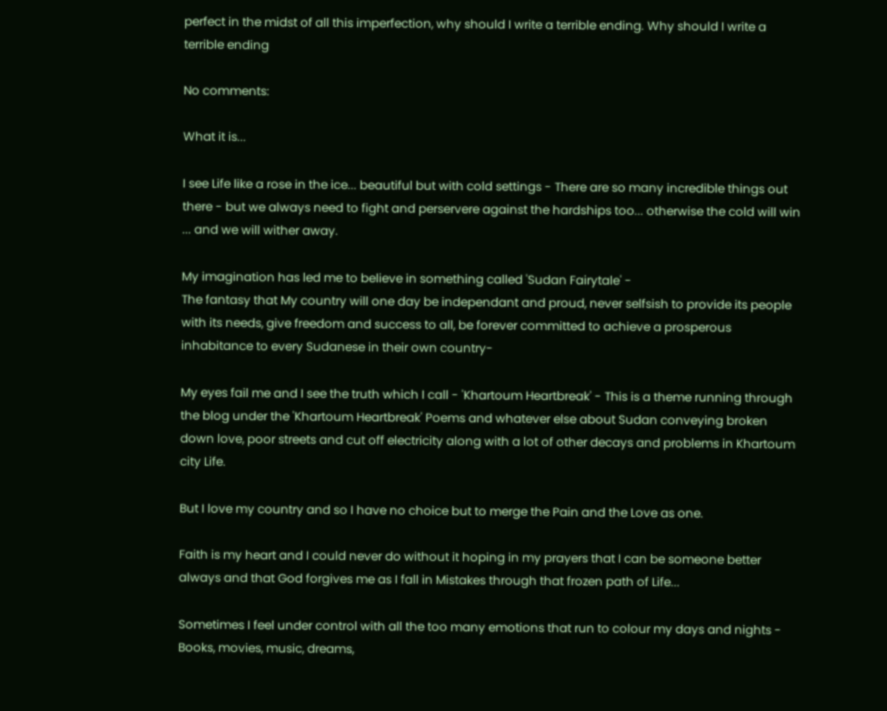perfect in the midst of all this imperfection, why should I write a terrible ending. Why should I write a terrible ending

No comments:

What it is...

I see Life like a rose in the ice... beautiful but with cold settings - There are so many incredible things out there - but we always need to fight and perservere against the hardships too... otherwise the cold will win ... and we will wither away.

My imagination has led me to believe in something called 'Sudan Fairytale' -
The fantasy that My country will one day be independant and proud, never selfsish to provide its people with its needs, give freedom and success to all, be forever committed to achieve a prosperous inhabitance to every Sudanese in their own country-

My eyes fail me and I see the truth which I call - 'Khartoum Heartbreak' - This is a theme running through the blog under the 'Khartoum Heartbreak' Poems and whatever else about Sudan conveying broken down love, poor streets and cut off electricity along with a lot of other decays and problems in Khartoum city Life.

But I love my country and so I have no choice but to merge the Pain and the Love as one.

Faith is my heart and I could never do without it hoping in my prayers that I can be someone better always and that God forgives me as I fall in Mistakes through that frozen path of Life...

Sometimes I feel under control with all the too many emotions that run to colour my days and nights - Books, movies, music, dreams,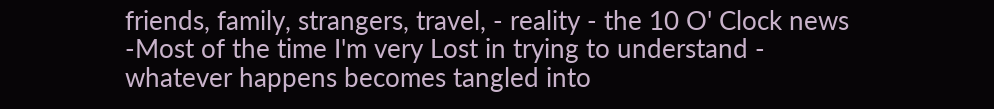friends, family, strangers, travel, - reality - the 10 O' Clock news -Most of the time I'm very Lost in trying to understand - whatever happens becomes tangled into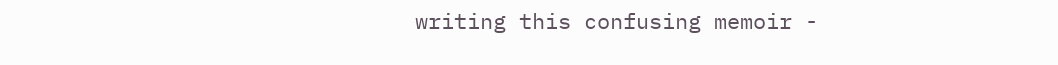writing this confusing memoir -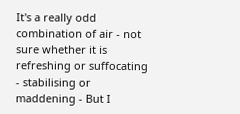It's a really odd combination of air - not sure whether it is refreshing or suffocating - stabilising or maddening - But I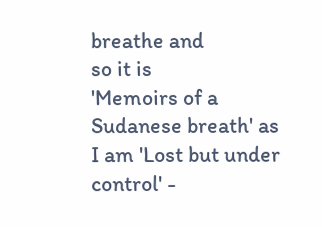breathe and
so it is
'Memoirs of a Sudanese breath' as I am 'Lost but under control' -